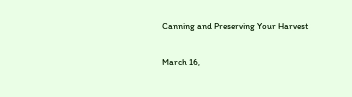Canning and Preserving Your Harvest

March 16,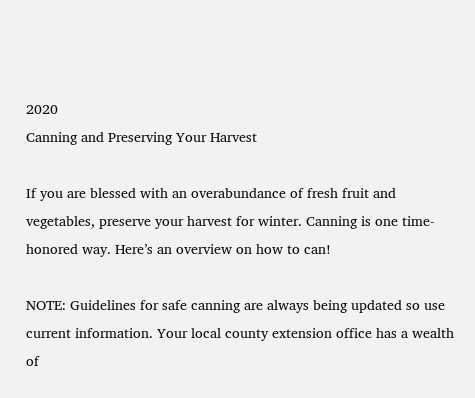2020
Canning and Preserving Your Harvest

If you are blessed with an overabundance of fresh fruit and vegetables, preserve your harvest for winter. Canning is one time-honored way. Here’s an overview on how to can!

NOTE: Guidelines for safe canning are always being updated so use current information. Your local county extension office has a wealth of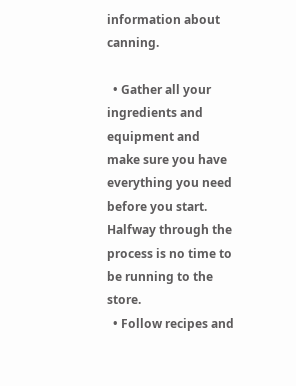information about canning.

  • Gather all your ingredients and equipment and make sure you have everything you need before you start. Halfway through the process is no time to be running to the store.
  • Follow recipes and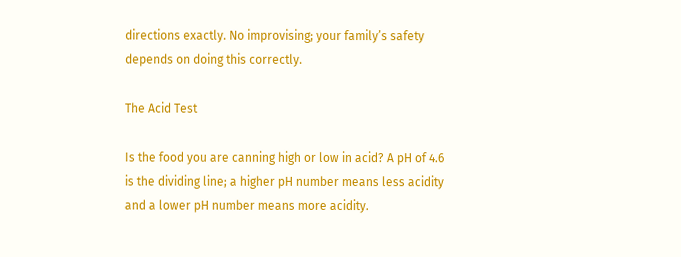directions exactly. No improvising; your family’s safety depends on doing this correctly.

The Acid Test

Is the food you are canning high or low in acid? A pH of 4.6 is the dividing line; a higher pH number means less acidity and a lower pH number means more acidity.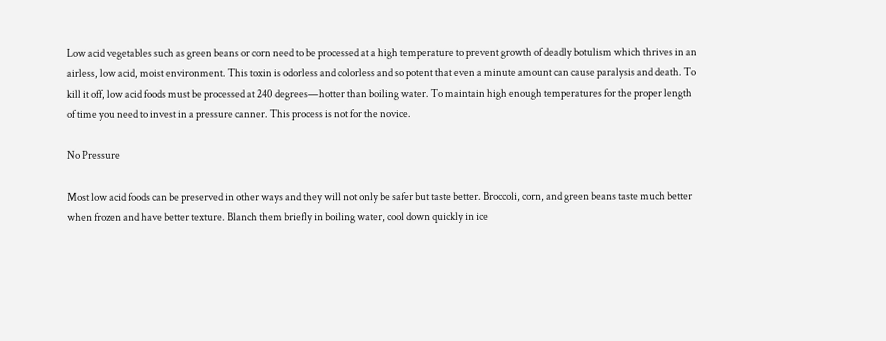Low acid vegetables such as green beans or corn need to be processed at a high temperature to prevent growth of deadly botulism which thrives in an airless, low acid, moist environment. This toxin is odorless and colorless and so potent that even a minute amount can cause paralysis and death. To kill it off, low acid foods must be processed at 240 degrees—hotter than boiling water. To maintain high enough temperatures for the proper length of time you need to invest in a pressure canner. This process is not for the novice.

No Pressure

Most low acid foods can be preserved in other ways and they will not only be safer but taste better. Broccoli, corn, and green beans taste much better when frozen and have better texture. Blanch them briefly in boiling water, cool down quickly in ice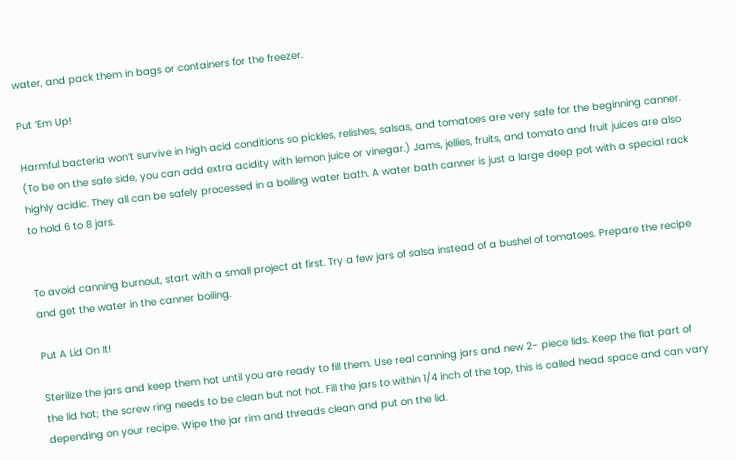water, and pack them in bags or containers for the freezer.

Put ‘Em Up!

Harmful bacteria won’t survive in high acid conditions so pickles, relishes, salsas, and tomatoes are very safe for the beginning canner. (To be on the safe side, you can add extra acidity with lemon juice or vinegar.) Jams, jellies, fruits, and tomato and fruit juices are also highly acidic. They all can be safely processed in a boiling water bath. A water bath canner is just a large deep pot with a special rack to hold 6 to 8 jars.


To avoid canning burnout, start with a small project at first. Try a few jars of salsa instead of a bushel of tomatoes. Prepare the recipe and get the water in the canner boiling.

Put A Lid On It!

Sterilize the jars and keep them hot until you are ready to fill them. Use real canning jars and new 2- piece lids. Keep the flat part of the lid hot; the screw ring needs to be clean but not hot. Fill the jars to within 1/4 inch of the top, this is called head space and can vary depending on your recipe. Wipe the jar rim and threads clean and put on the lid.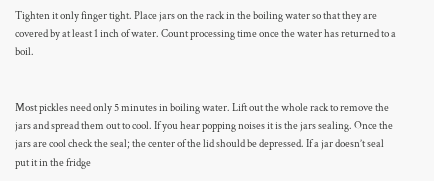Tighten it only finger tight. Place jars on the rack in the boiling water so that they are covered by at least 1 inch of water. Count processing time once the water has returned to a boil.


Most pickles need only 5 minutes in boiling water. Lift out the whole rack to remove the jars and spread them out to cool. If you hear popping noises it is the jars sealing. Once the jars are cool check the seal; the center of the lid should be depressed. If a jar doesn’t seal put it in the fridge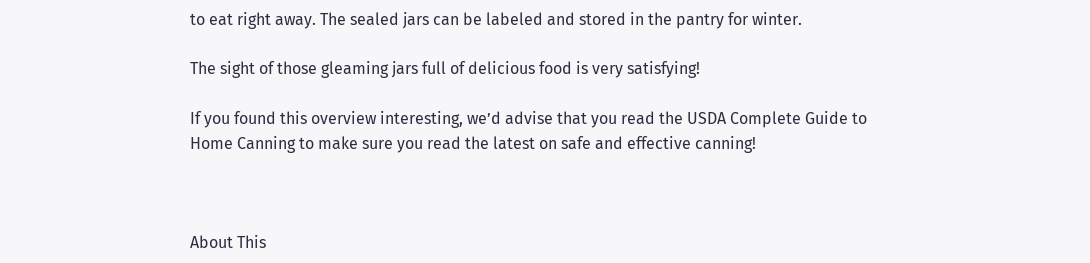to eat right away. The sealed jars can be labeled and stored in the pantry for winter.

The sight of those gleaming jars full of delicious food is very satisfying!

If you found this overview interesting, we’d advise that you read the USDA Complete Guide to Home Canning to make sure you read the latest on safe and effective canning!



About This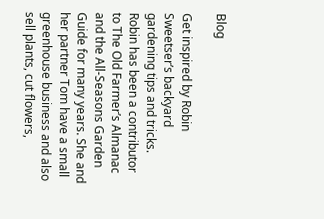Blog

Get inspired by Robin Sweetser’s backyard gardening tips and tricks. Robin has been a contributor to The Old Farmer’s Almanac and the All-Seasons Garden Guide for many years. She and her partner Tom have a small greenhouse business and also sell plants, cut flowers,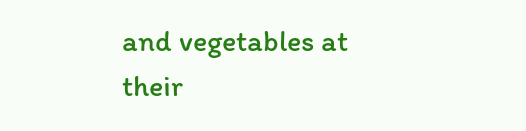and vegetables at their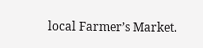local Farmer’s Market.